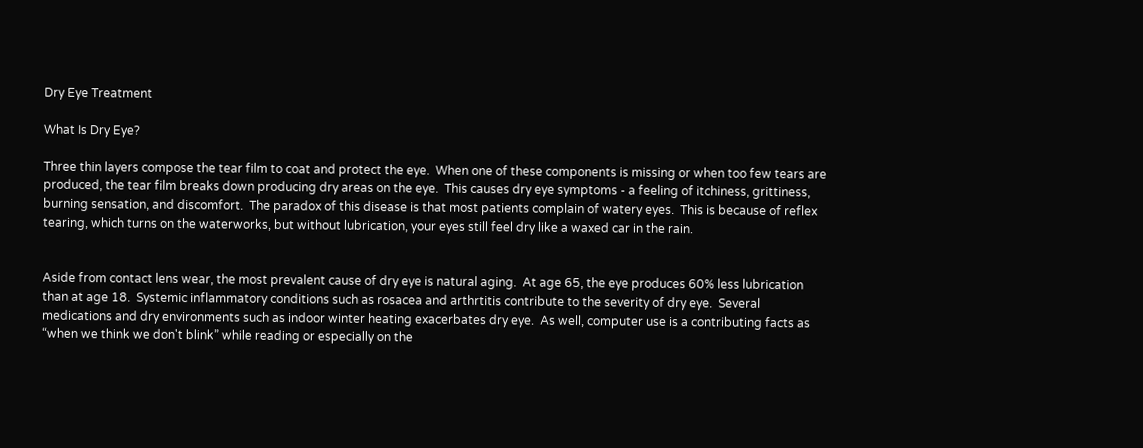Dry Eye Treatment

What Is Dry Eye?

Three thin layers compose the tear film to coat and protect the eye.  When one of these components is missing or when too few tears are produced, the tear film breaks down producing dry areas on the eye.  This causes dry eye symptoms - a feeling of itchiness, grittiness, burning sensation, and discomfort.  The paradox of this disease is that most patients complain of watery eyes.  This is because of reflex tearing, which turns on the waterworks, but without lubrication, your eyes still feel dry like a waxed car in the rain.


Aside from contact lens wear, the most prevalent cause of dry eye is natural aging.  At age 65, the eye produces 60% less lubrication than at age 18.  Systemic inflammatory conditions such as rosacea and arthrtitis contribute to the severity of dry eye.  Several medications and dry environments such as indoor winter heating exacerbates dry eye.  As well, computer use is a contributing facts as “when we think we don't blink” while reading or especially on the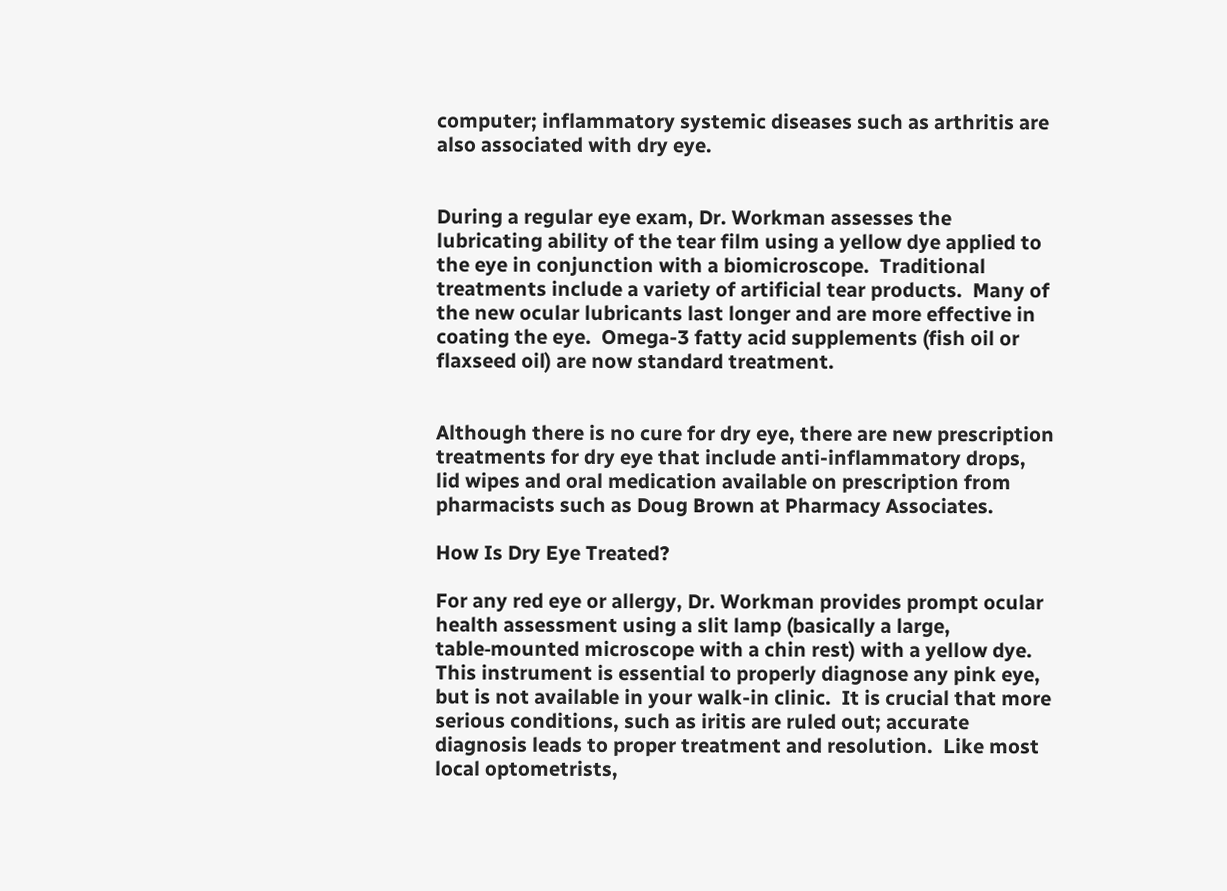computer; inflammatory systemic diseases such as arthritis are also associated with dry eye.


During a regular eye exam, Dr. Workman assesses the lubricating ability of the tear film using a yellow dye applied to the eye in conjunction with a biomicroscope.  Traditional treatments include a variety of artificial tear products.  Many of the new ocular lubricants last longer and are more effective in coating the eye.  Omega-3 fatty acid supplements (fish oil or flaxseed oil) are now standard treatment.


Although there is no cure for dry eye, there are new prescription treatments for dry eye that include anti-inflammatory drops, lid wipes and oral medication available on prescription from pharmacists such as Doug Brown at Pharmacy Associates.

How Is Dry Eye Treated?

For any red eye or allergy, Dr. Workman provides prompt ocular health assessment using a slit lamp (basically a large, table‑mounted microscope with a chin rest) with a yellow dye. This instrument is essential to properly diagnose any pink eye, but is not available in your walk-in clinic.  It is crucial that more serious conditions, such as iritis are ruled out; accurate diagnosis leads to proper treatment and resolution.  Like most local optometrists,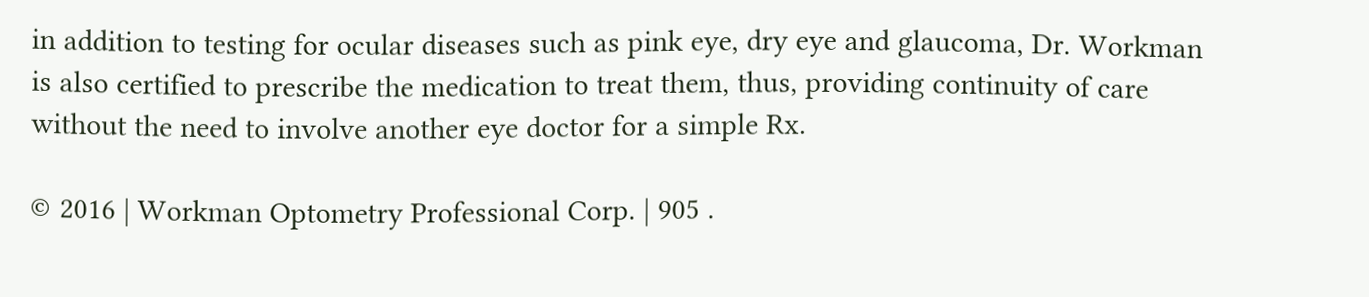in addition to testing for ocular diseases such as pink eye, dry eye and glaucoma, Dr. Workman is also certified to prescribe the medication to treat them, thus, providing continuity of care without the need to involve another eye doctor for a simple Rx.

© 2016 | Workman Optometry Professional Corp. | 905 .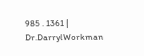985 . 1361 | Dr.DarrylWorkman